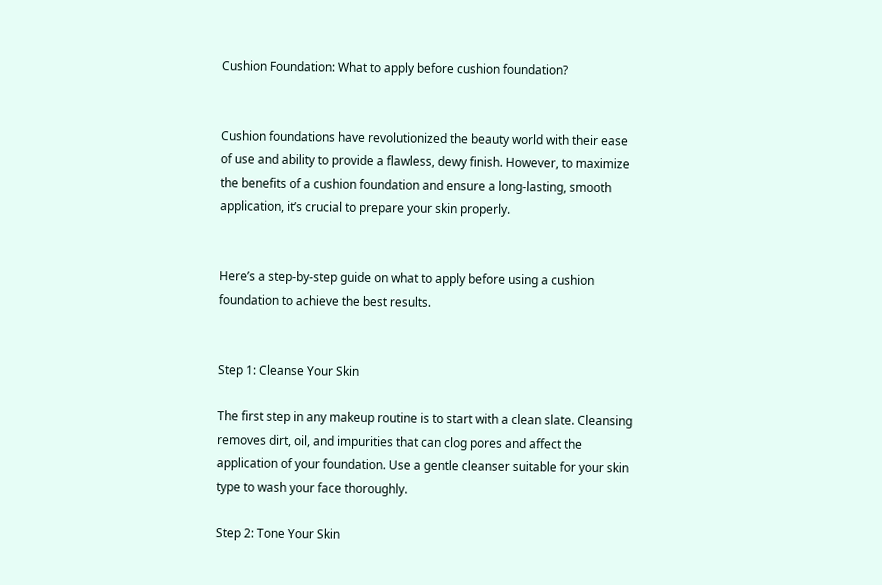Cushion Foundation: What to apply before cushion foundation?


Cushion foundations have revolutionized the beauty world with their ease of use and ability to provide a flawless, dewy finish. However, to maximize the benefits of a cushion foundation and ensure a long-lasting, smooth application, it’s crucial to prepare your skin properly.


Here’s a step-by-step guide on what to apply before using a cushion foundation to achieve the best results.


Step 1: Cleanse Your Skin

The first step in any makeup routine is to start with a clean slate. Cleansing removes dirt, oil, and impurities that can clog pores and affect the application of your foundation. Use a gentle cleanser suitable for your skin type to wash your face thoroughly.

Step 2: Tone Your Skin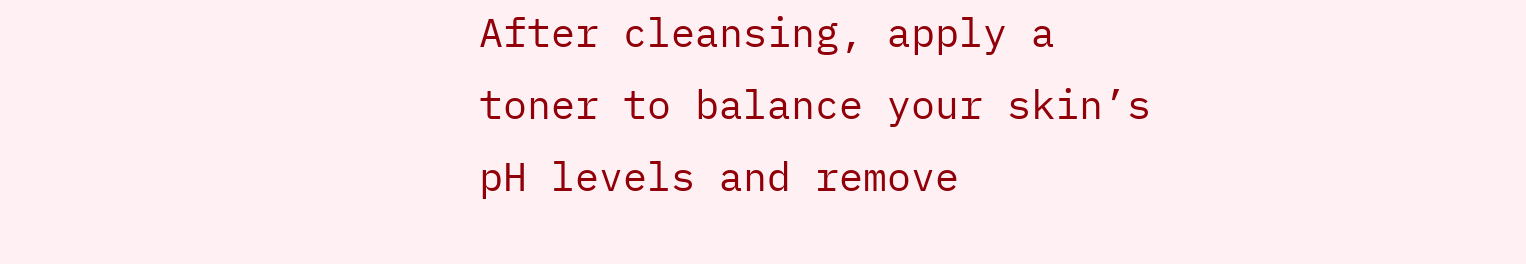After cleansing, apply a toner to balance your skin’s pH levels and remove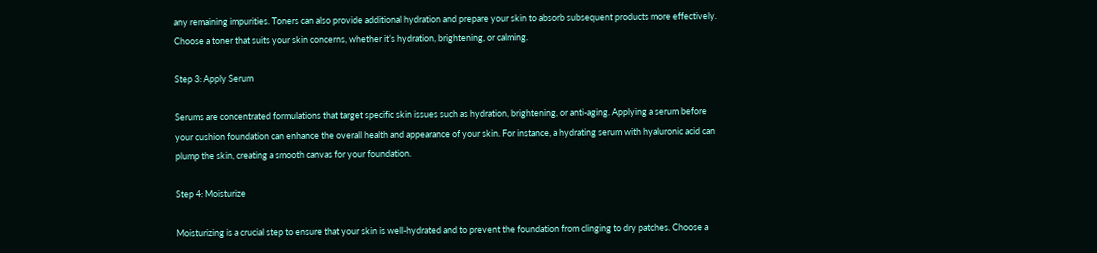any remaining impurities. Toners can also provide additional hydration and prepare your skin to absorb subsequent products more effectively. Choose a toner that suits your skin concerns, whether it’s hydration, brightening, or calming.

Step 3: Apply Serum

Serums are concentrated formulations that target specific skin issues such as hydration, brightening, or anti-aging. Applying a serum before your cushion foundation can enhance the overall health and appearance of your skin. For instance, a hydrating serum with hyaluronic acid can plump the skin, creating a smooth canvas for your foundation.

Step 4: Moisturize

Moisturizing is a crucial step to ensure that your skin is well-hydrated and to prevent the foundation from clinging to dry patches. Choose a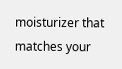moisturizer that matches your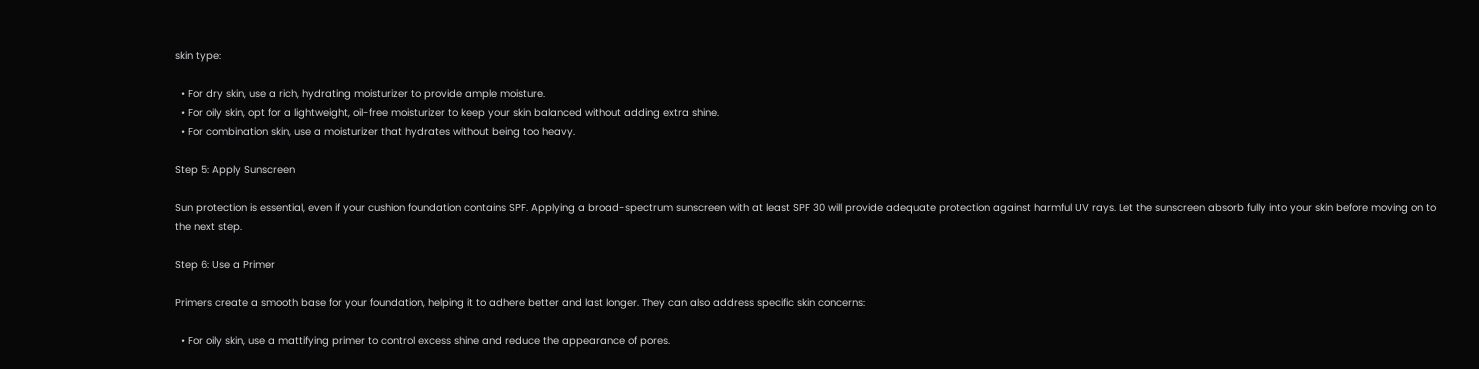skin type:

  • For dry skin, use a rich, hydrating moisturizer to provide ample moisture.
  • For oily skin, opt for a lightweight, oil-free moisturizer to keep your skin balanced without adding extra shine.
  • For combination skin, use a moisturizer that hydrates without being too heavy.

Step 5: Apply Sunscreen

Sun protection is essential, even if your cushion foundation contains SPF. Applying a broad-spectrum sunscreen with at least SPF 30 will provide adequate protection against harmful UV rays. Let the sunscreen absorb fully into your skin before moving on to the next step.

Step 6: Use a Primer

Primers create a smooth base for your foundation, helping it to adhere better and last longer. They can also address specific skin concerns:

  • For oily skin, use a mattifying primer to control excess shine and reduce the appearance of pores.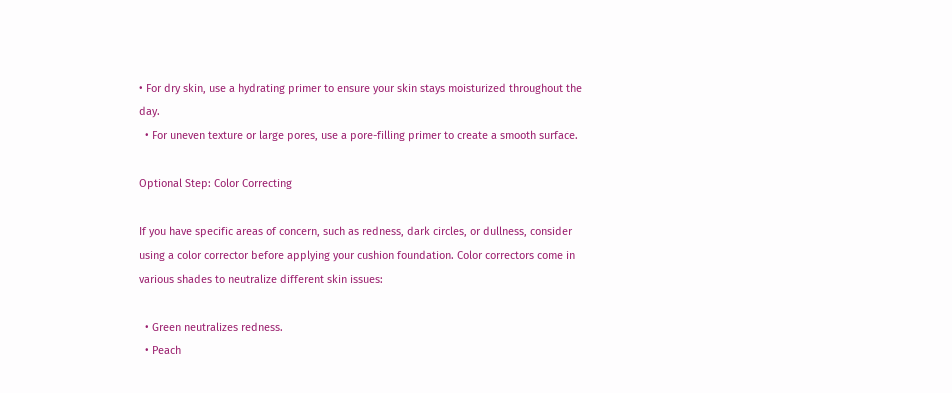• For dry skin, use a hydrating primer to ensure your skin stays moisturized throughout the day.
  • For uneven texture or large pores, use a pore-filling primer to create a smooth surface.

Optional Step: Color Correcting

If you have specific areas of concern, such as redness, dark circles, or dullness, consider using a color corrector before applying your cushion foundation. Color correctors come in various shades to neutralize different skin issues:

  • Green neutralizes redness.
  • Peach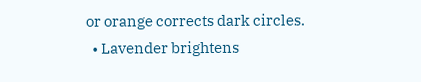or orange corrects dark circles.
  • Lavender brightens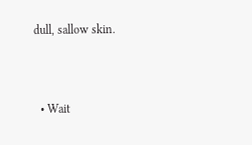dull, sallow skin.



  • Wait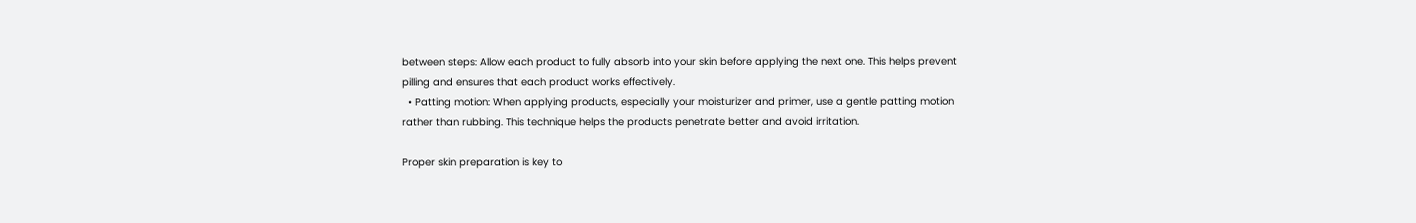between steps: Allow each product to fully absorb into your skin before applying the next one. This helps prevent pilling and ensures that each product works effectively.
  • Patting motion: When applying products, especially your moisturizer and primer, use a gentle patting motion rather than rubbing. This technique helps the products penetrate better and avoid irritation.

Proper skin preparation is key to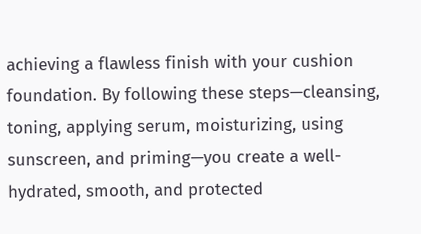achieving a flawless finish with your cushion foundation. By following these steps—cleansing, toning, applying serum, moisturizing, using sunscreen, and priming—you create a well-hydrated, smooth, and protected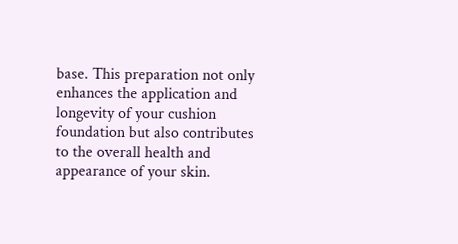base. This preparation not only enhances the application and longevity of your cushion foundation but also contributes to the overall health and appearance of your skin.